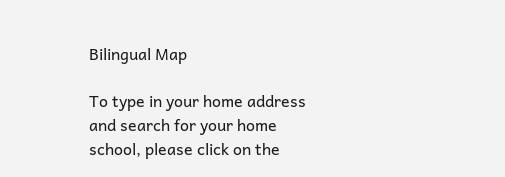Bilingual Map

To type in your home address and search for your home school, please click on the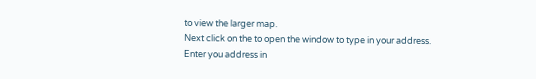to view the larger map.
Next click on the to open the window to type in your address.
Enter you address in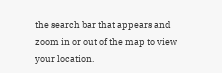the search bar that appears and zoom in or out of the map to view your location.